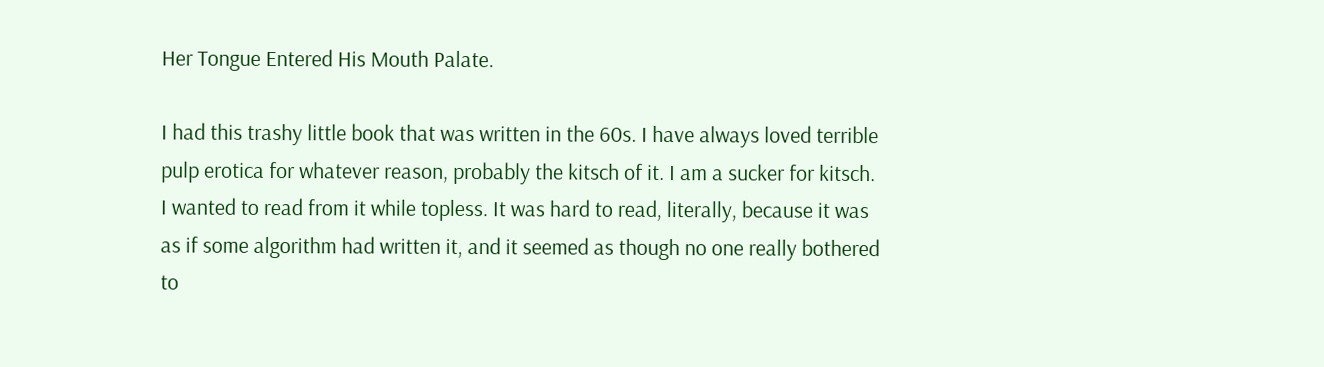Her Tongue Entered His Mouth Palate.

I had this trashy little book that was written in the 60s. I have always loved terrible pulp erotica for whatever reason, probably the kitsch of it. I am a sucker for kitsch. I wanted to read from it while topless. It was hard to read, literally, because it was as if some algorithm had written it, and it seemed as though no one really bothered to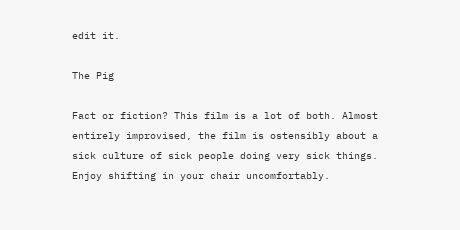edit it.

The Pig

Fact or fiction? This film is a lot of both. Almost entirely improvised, the film is ostensibly about a sick culture of sick people doing very sick things. Enjoy shifting in your chair uncomfortably.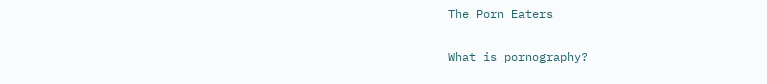The Porn Eaters

What is pornography?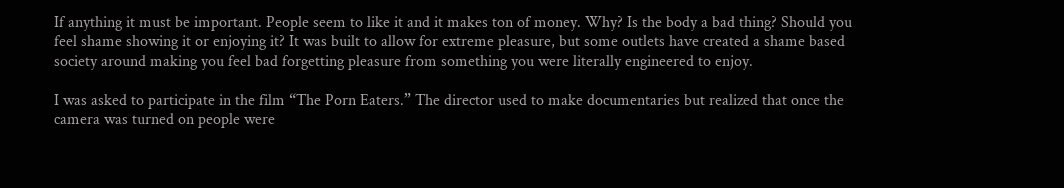If anything it must be important. People seem to like it and it makes ton of money. Why? Is the body a bad thing? Should you feel shame showing it or enjoying it? It was built to allow for extreme pleasure, but some outlets have created a shame based society around making you feel bad forgetting pleasure from something you were literally engineered to enjoy.

I was asked to participate in the film “The Porn Eaters.” The director used to make documentaries but realized that once the camera was turned on people were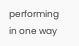performing in one way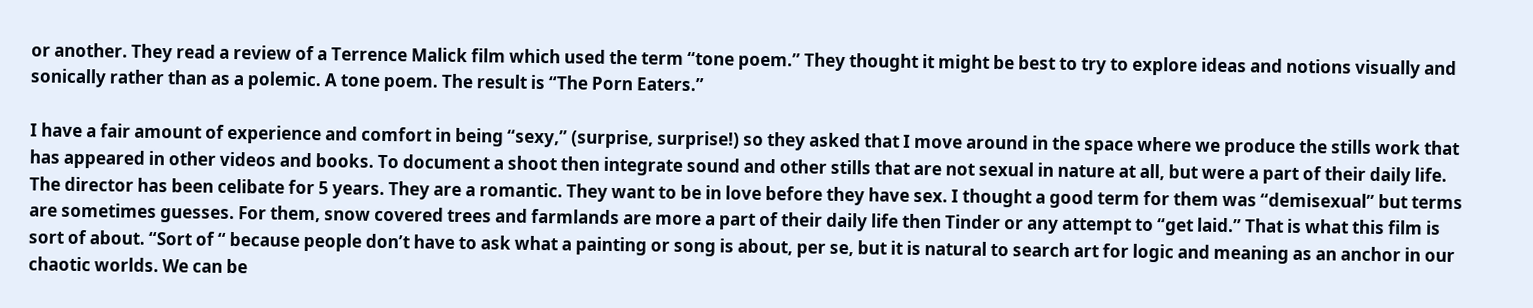or another. They read a review of a Terrence Malick film which used the term “tone poem.” They thought it might be best to try to explore ideas and notions visually and sonically rather than as a polemic. A tone poem. The result is “The Porn Eaters.”

I have a fair amount of experience and comfort in being “sexy,” (surprise, surprise!) so they asked that I move around in the space where we produce the stills work that has appeared in other videos and books. To document a shoot then integrate sound and other stills that are not sexual in nature at all, but were a part of their daily life. The director has been celibate for 5 years. They are a romantic. They want to be in love before they have sex. I thought a good term for them was “demisexual” but terms are sometimes guesses. For them, snow covered trees and farmlands are more a part of their daily life then Tinder or any attempt to “get laid.” That is what this film is sort of about. “Sort of “ because people don’t have to ask what a painting or song is about, per se, but it is natural to search art for logic and meaning as an anchor in our chaotic worlds. We can be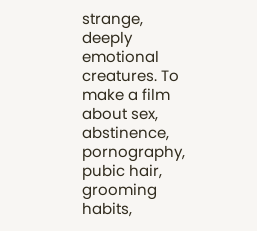strange, deeply emotional creatures. To make a film about sex, abstinence, pornography, pubic hair, grooming habits,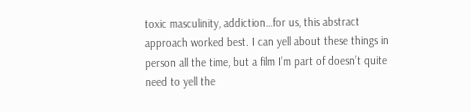toxic masculinity, addiction…for us, this abstract approach worked best. I can yell about these things in person all the time, but a film I’m part of doesn’t quite need to yell the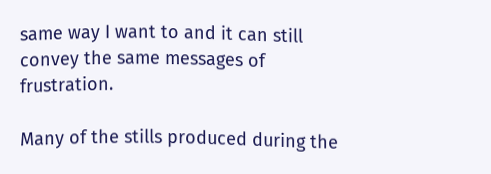same way I want to and it can still convey the same messages of frustration.

Many of the stills produced during the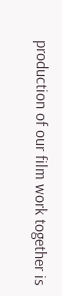production of our film work together is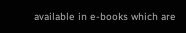available in e-books which are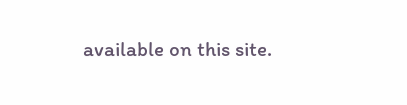available on this site.